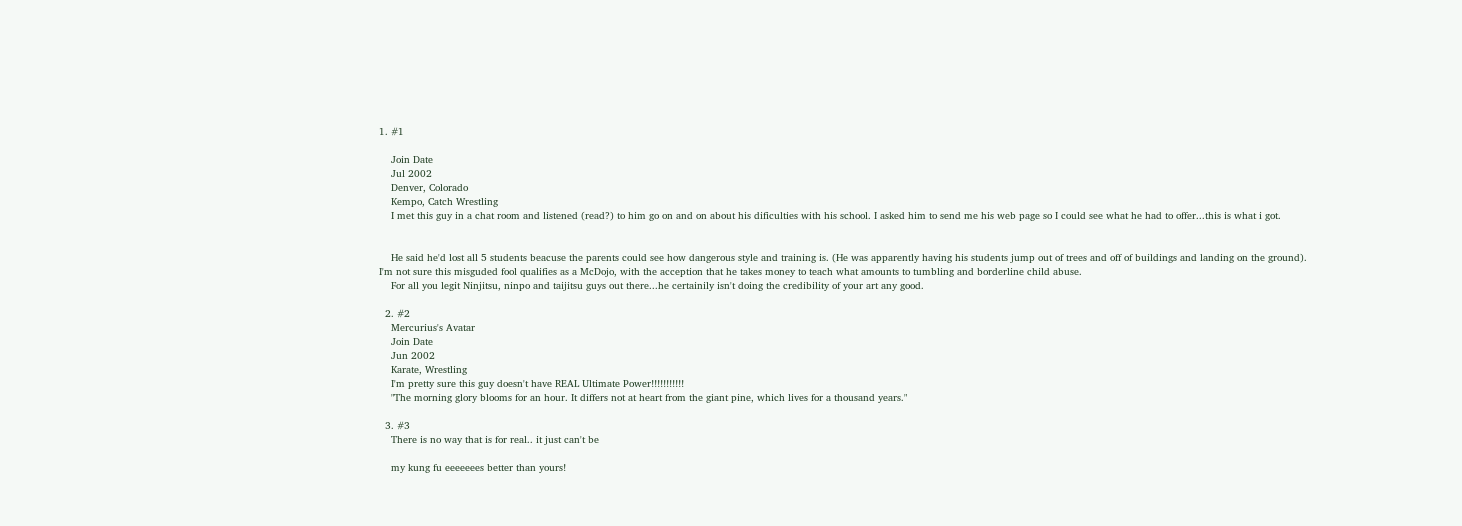1. #1

    Join Date
    Jul 2002
    Denver, Colorado
    Kempo, Catch Wrestling
    I met this guy in a chat room and listened (read?) to him go on and on about his dificulties with his school. I asked him to send me his web page so I could see what he had to offer...this is what i got.


    He said he'd lost all 5 students beacuse the parents could see how dangerous style and training is. (He was apparently having his students jump out of trees and off of buildings and landing on the ground). I'm not sure this misguded fool qualifies as a McDojo, with the acception that he takes money to teach what amounts to tumbling and borderline child abuse.
    For all you legit Ninjitsu, ninpo and taijitsu guys out there...he certainily isn't doing the credibility of your art any good.

  2. #2
    Mercurius's Avatar
    Join Date
    Jun 2002
    Karate, Wrestling
    I'm pretty sure this guy doesn't have REAL Ultimate Power!!!!!!!!!!!
    "The morning glory blooms for an hour. It differs not at heart from the giant pine, which lives for a thousand years."

  3. #3
    There is no way that is for real.. it just can't be

    my kung fu eeeeeees better than yours!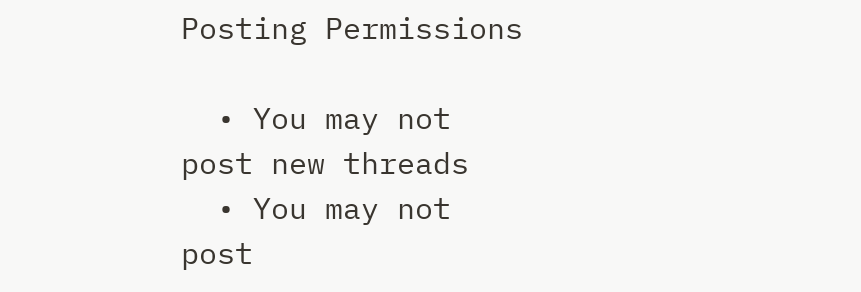Posting Permissions

  • You may not post new threads
  • You may not post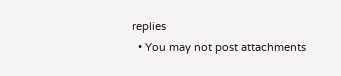replies
  • You may not post attachments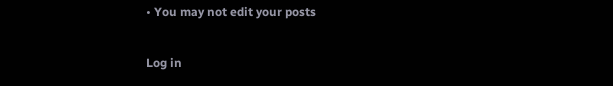• You may not edit your posts

Log in